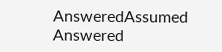AnsweredAssumed Answered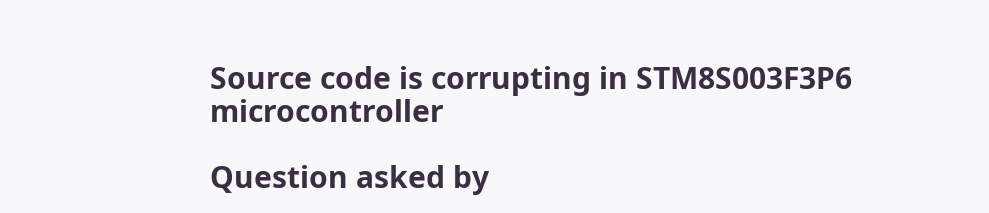Source code is corrupting in STM8S003F3P6 microcontroller

Question asked by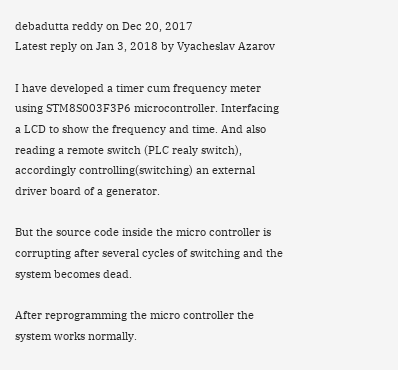debadutta reddy on Dec 20, 2017
Latest reply on Jan 3, 2018 by Vyacheslav Azarov

I have developed a timer cum frequency meter using STM8S003F3P6 microcontroller. Interfacing a LCD to show the frequency and time. And also reading a remote switch (PLC realy switch), accordingly controlling(switching) an external driver board of a generator.

But the source code inside the micro controller is corrupting after several cycles of switching and the system becomes dead.

After reprogramming the micro controller the system works normally.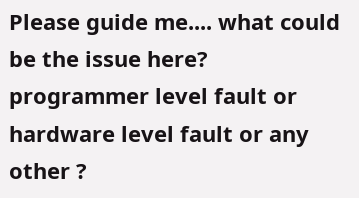Please guide me.... what could be the issue here?
programmer level fault or hardware level fault or any other ?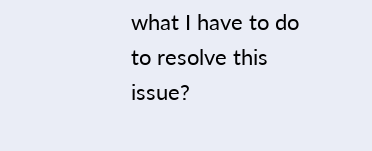what I have to do to resolve this issue?